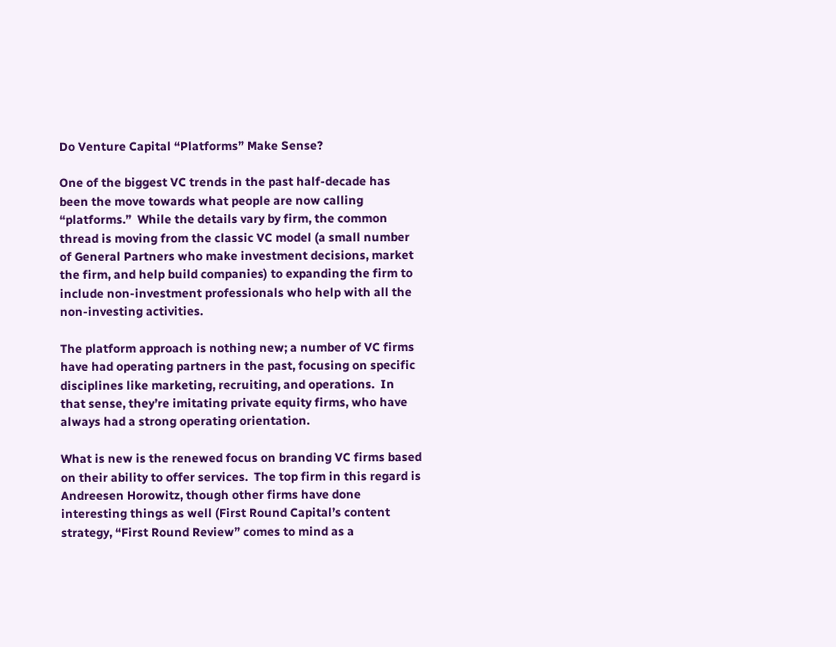Do Venture Capital “Platforms” Make Sense?

One of the biggest VC trends in the past half-decade has been the move towards what people are now calling “platforms.”  While the details vary by firm, the common thread is moving from the classic VC model (a small number of General Partners who make investment decisions, market the firm, and help build companies) to expanding the firm to include non-investment professionals who help with all the non-investing activities.

The platform approach is nothing new; a number of VC firms have had operating partners in the past, focusing on specific disciplines like marketing, recruiting, and operations.  In that sense, they’re imitating private equity firms, who have always had a strong operating orientation.

What is new is the renewed focus on branding VC firms based on their ability to offer services.  The top firm in this regard is Andreesen Horowitz, though other firms have done interesting things as well (First Round Capital’s content strategy, “First Round Review” comes to mind as a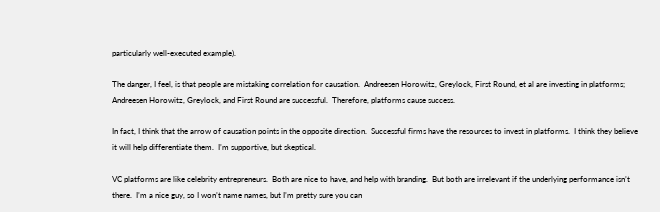particularly well-executed example).

The danger, I feel, is that people are mistaking correlation for causation.  Andreesen Horowitz, Greylock, First Round, et al are investing in platforms; Andreesen Horowitz, Greylock, and First Round are successful.  Therefore, platforms cause success.

In fact, I think that the arrow of causation points in the opposite direction.  Successful firms have the resources to invest in platforms.  I think they believe it will help differentiate them.  I’m supportive, but skeptical.

VC platforms are like celebrity entrepreneurs.  Both are nice to have, and help with branding.  But both are irrelevant if the underlying performance isn’t there.  I’m a nice guy, so I won’t name names, but I’m pretty sure you can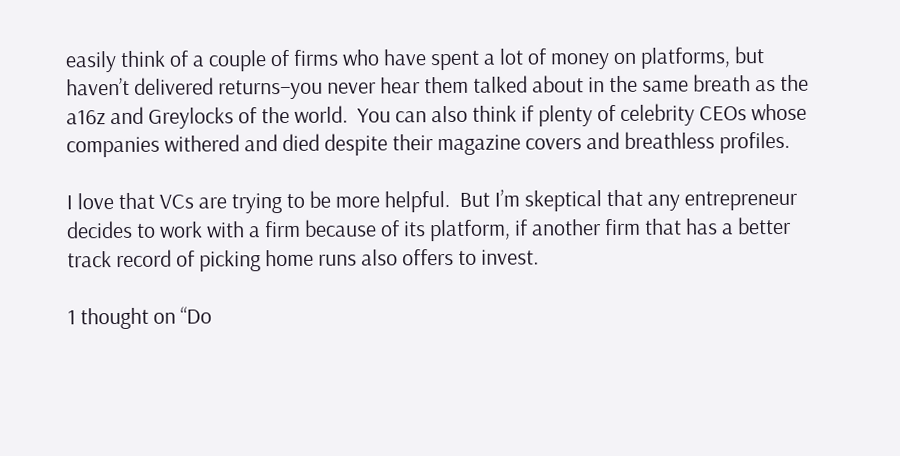easily think of a couple of firms who have spent a lot of money on platforms, but haven’t delivered returns–you never hear them talked about in the same breath as the a16z and Greylocks of the world.  You can also think if plenty of celebrity CEOs whose companies withered and died despite their magazine covers and breathless profiles.

I love that VCs are trying to be more helpful.  But I’m skeptical that any entrepreneur decides to work with a firm because of its platform, if another firm that has a better track record of picking home runs also offers to invest.

1 thought on “Do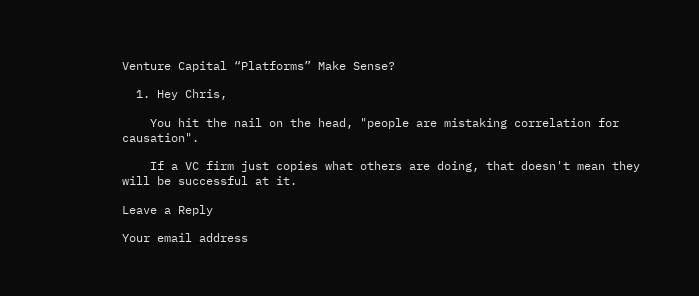Venture Capital “Platforms” Make Sense?

  1. Hey Chris,

    You hit the nail on the head, "people are mistaking correlation for causation".

    If a VC firm just copies what others are doing, that doesn't mean they will be successful at it.

Leave a Reply

Your email address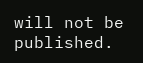will not be published.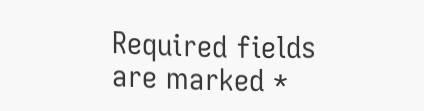Required fields are marked *